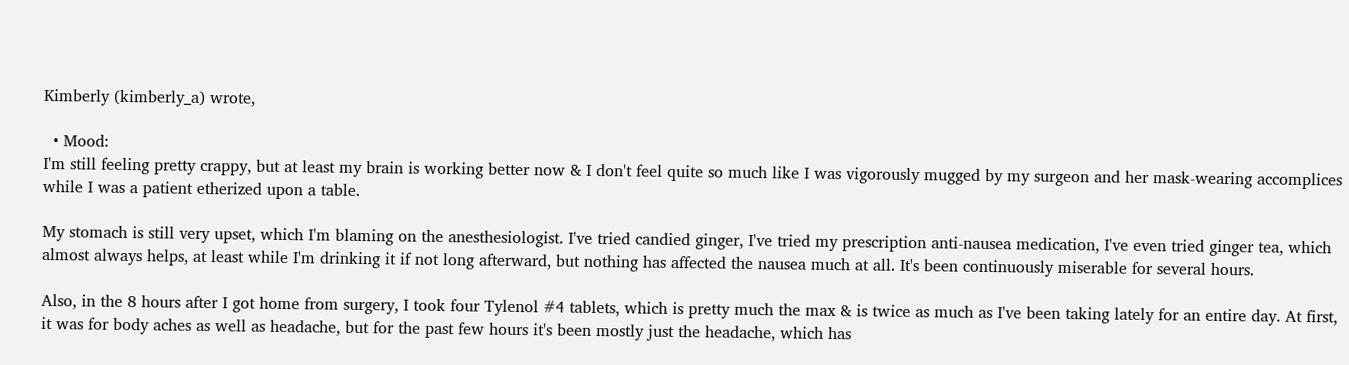Kimberly (kimberly_a) wrote,

  • Mood:
I'm still feeling pretty crappy, but at least my brain is working better now & I don't feel quite so much like I was vigorously mugged by my surgeon and her mask-wearing accomplices while I was a patient etherized upon a table.

My stomach is still very upset, which I'm blaming on the anesthesiologist. I've tried candied ginger, I've tried my prescription anti-nausea medication, I've even tried ginger tea, which almost always helps, at least while I'm drinking it if not long afterward, but nothing has affected the nausea much at all. It's been continuously miserable for several hours.

Also, in the 8 hours after I got home from surgery, I took four Tylenol #4 tablets, which is pretty much the max & is twice as much as I've been taking lately for an entire day. At first, it was for body aches as well as headache, but for the past few hours it's been mostly just the headache, which has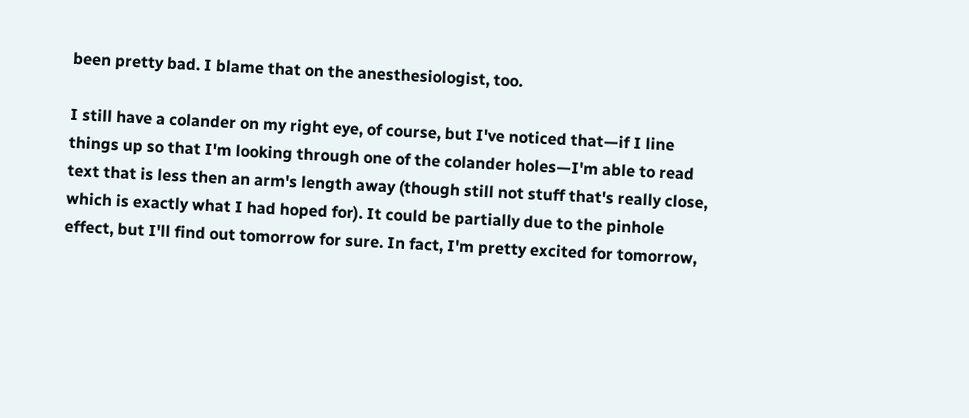been pretty bad. I blame that on the anesthesiologist, too.

I still have a colander on my right eye, of course, but I've noticed that—if I line things up so that I'm looking through one of the colander holes—I'm able to read text that is less then an arm's length away (though still not stuff that's really close, which is exactly what I had hoped for). It could be partially due to the pinhole effect, but I'll find out tomorrow for sure. In fact, I'm pretty excited for tomorrow,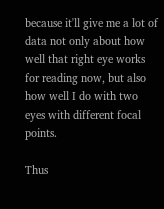because it'll give me a lot of data not only about how well that right eye works for reading now, but also how well I do with two eyes with different focal points.

Thus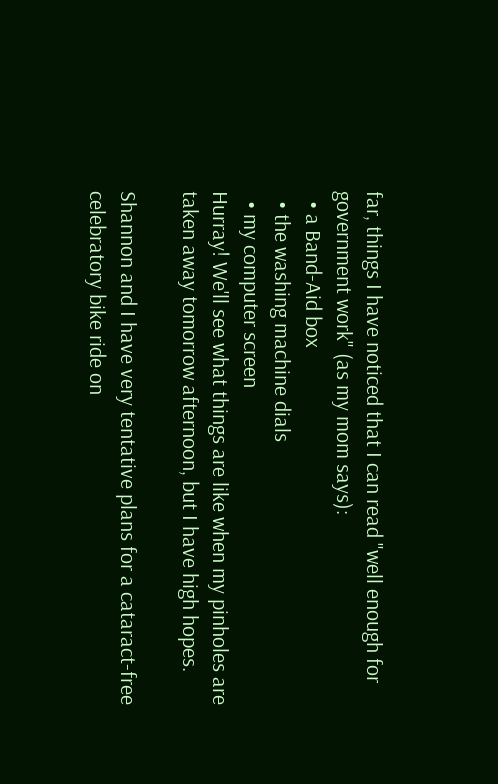far, things I have noticed that I can read "well enough for government work" (as my mom says):
  • a Band-Aid box
  • the washing machine dials
  • my computer screen
Hurray! We'll see what things are like when my pinholes are taken away tomorrow afternoon, but I have high hopes.

Shannon and I have very tentative plans for a cataract-free celebratory bike ride on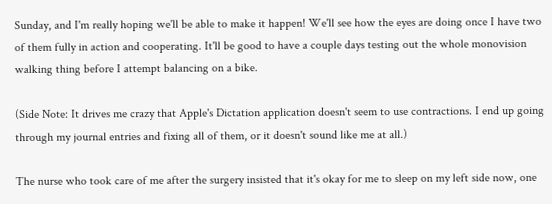Sunday, and I'm really hoping we'll be able to make it happen! We'll see how the eyes are doing once I have two of them fully in action and cooperating. It'll be good to have a couple days testing out the whole monovision walking thing before I attempt balancing on a bike.

(Side Note: It drives me crazy that Apple's Dictation application doesn't seem to use contractions. I end up going through my journal entries and fixing all of them, or it doesn't sound like me at all.)

The nurse who took care of me after the surgery insisted that it's okay for me to sleep on my left side now, one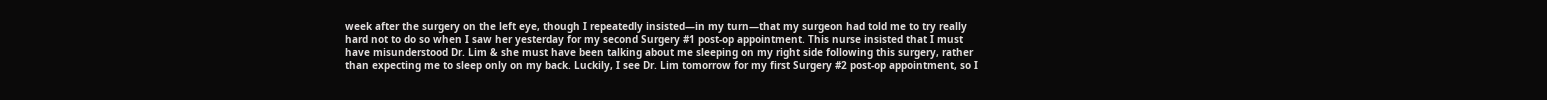week after the surgery on the left eye, though I repeatedly insisted—in my turn—that my surgeon had told me to try really hard not to do so when I saw her yesterday for my second Surgery #1 post-op appointment. This nurse insisted that I must have misunderstood Dr. Lim & she must have been talking about me sleeping on my right side following this surgery, rather than expecting me to sleep only on my back. Luckily, I see Dr. Lim tomorrow for my first Surgery #2 post-op appointment, so I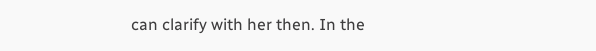can clarify with her then. In the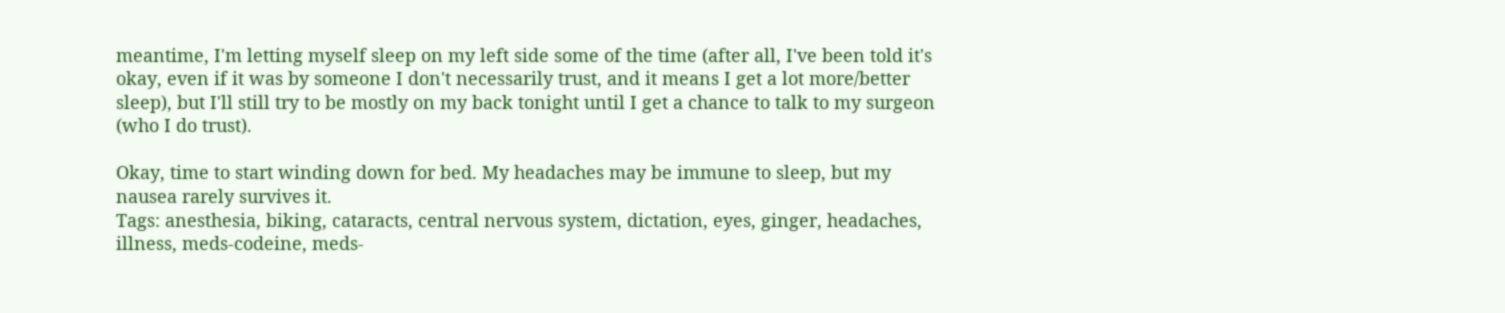meantime, I'm letting myself sleep on my left side some of the time (after all, I've been told it's okay, even if it was by someone I don't necessarily trust, and it means I get a lot more/better sleep), but I'll still try to be mostly on my back tonight until I get a chance to talk to my surgeon (who I do trust).

Okay, time to start winding down for bed. My headaches may be immune to sleep, but my nausea rarely survives it.
Tags: anesthesia, biking, cataracts, central nervous system, dictation, eyes, ginger, headaches, illness, meds-codeine, meds-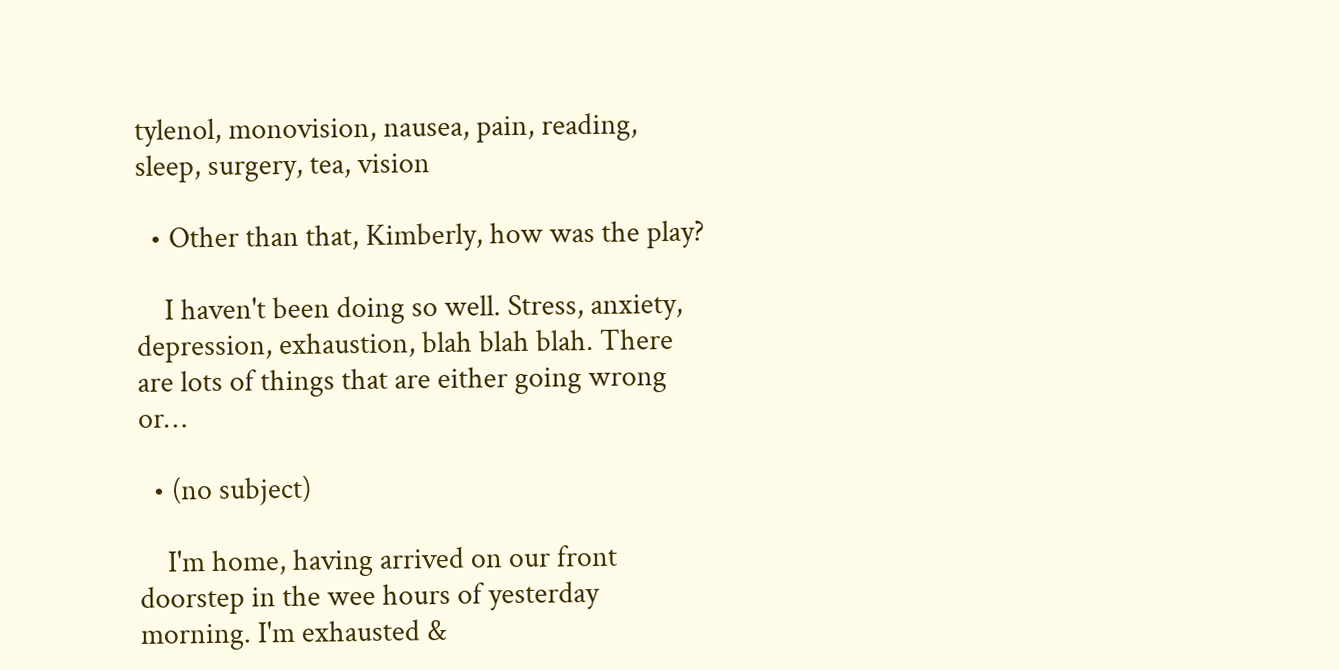tylenol, monovision, nausea, pain, reading, sleep, surgery, tea, vision

  • Other than that, Kimberly, how was the play?

    I haven't been doing so well. Stress, anxiety, depression, exhaustion, blah blah blah. There are lots of things that are either going wrong or…

  • (no subject)

    I'm home, having arrived on our front doorstep in the wee hours of yesterday morning. I'm exhausted &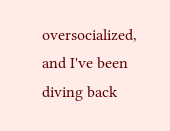oversocialized, and I've been diving back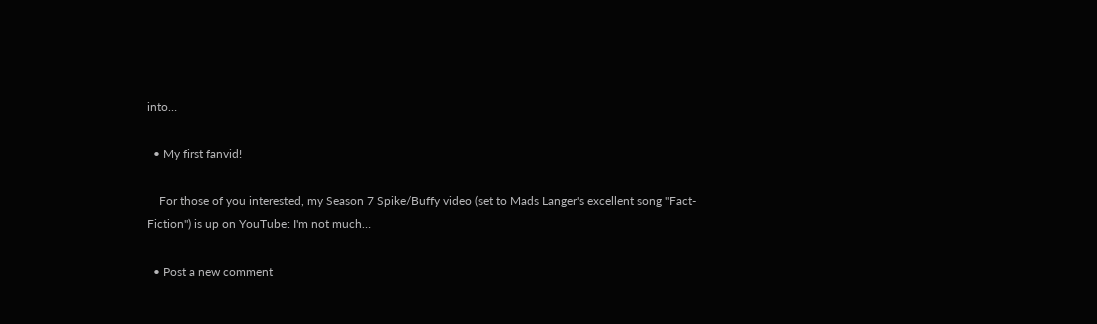into…

  • My first fanvid!

    For those of you interested, my Season 7 Spike/Buffy video (set to Mads Langer's excellent song "Fact-Fiction") is up on YouTube: I'm not much…

  • Post a new comment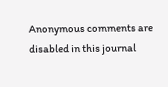Anonymous comments are disabled in this journal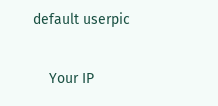default userpic

    Your IP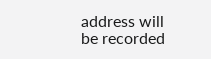address will be recorded